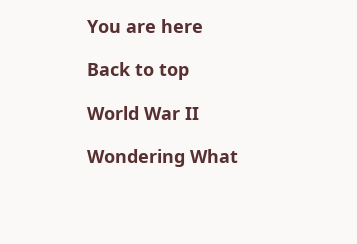You are here

Back to top

World War II

Wondering What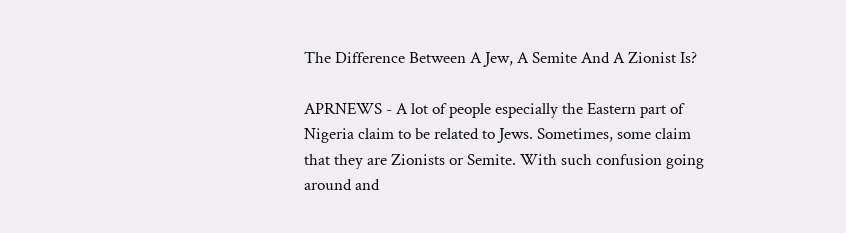The Difference Between A Jew, A Semite And A Zionist Is?

APRNEWS - A lot of people especially the Eastern part of Nigeria claim to be related to Jews. Sometimes, some claim that they are Zionists or Semite. With such confusion going around and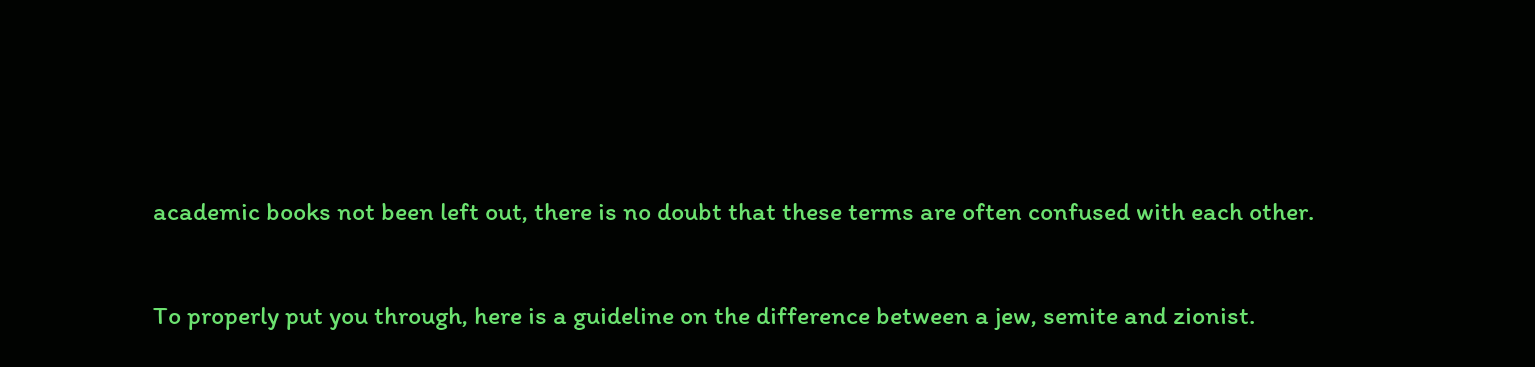academic books not been left out, there is no doubt that these terms are often confused with each other.

To properly put you through, here is a guideline on the difference between a jew, semite and zionist.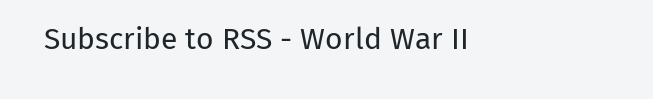Subscribe to RSS - World War II